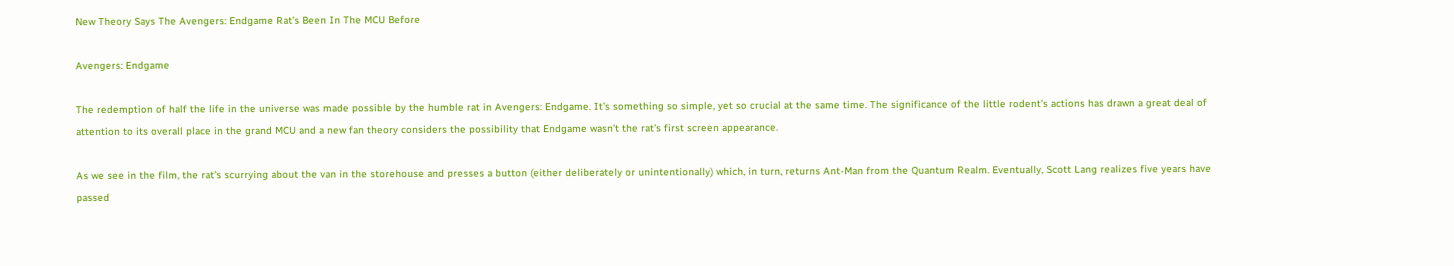New Theory Says The Avengers: Endgame Rat’s Been In The MCU Before

Avengers: Endgame

The redemption of half the life in the universe was made possible by the humble rat in Avengers: Endgame. It’s something so simple, yet so crucial at the same time. The significance of the little rodent’s actions has drawn a great deal of attention to its overall place in the grand MCU and a new fan theory considers the possibility that Endgame wasn’t the rat’s first screen appearance.

As we see in the film, the rat’s scurrying about the van in the storehouse and presses a button (either deliberately or unintentionally) which, in turn, returns Ant-Man from the Quantum Realm. Eventually, Scott Lang realizes five years have passed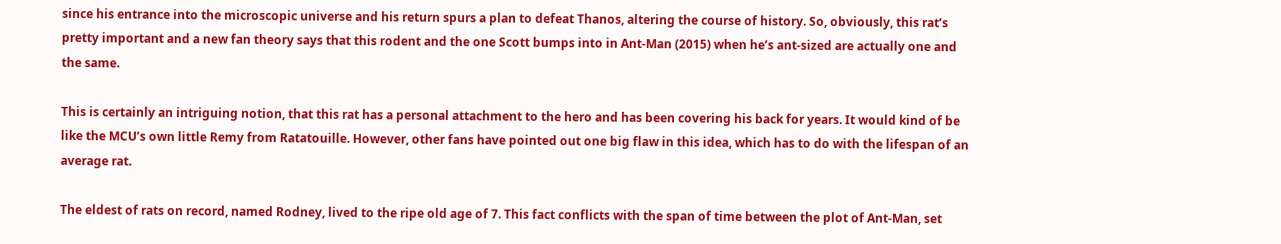since his entrance into the microscopic universe and his return spurs a plan to defeat Thanos, altering the course of history. So, obviously, this rat’s pretty important and a new fan theory says that this rodent and the one Scott bumps into in Ant-Man (2015) when he’s ant-sized are actually one and the same.

This is certainly an intriguing notion, that this rat has a personal attachment to the hero and has been covering his back for years. It would kind of be like the MCU’s own little Remy from Ratatouille. However, other fans have pointed out one big flaw in this idea, which has to do with the lifespan of an average rat.

The eldest of rats on record, named Rodney, lived to the ripe old age of 7. This fact conflicts with the span of time between the plot of Ant-Man, set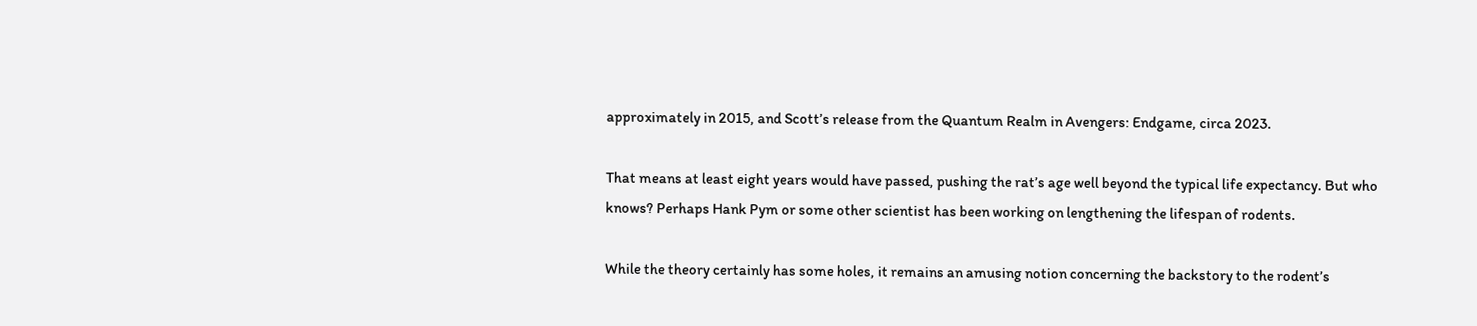approximately in 2015, and Scott’s release from the Quantum Realm in Avengers: Endgame, circa 2023.

That means at least eight years would have passed, pushing the rat’s age well beyond the typical life expectancy. But who knows? Perhaps Hank Pym or some other scientist has been working on lengthening the lifespan of rodents.

While the theory certainly has some holes, it remains an amusing notion concerning the backstory to the rodent’s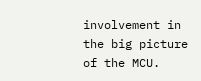involvement in the big picture of the MCU.